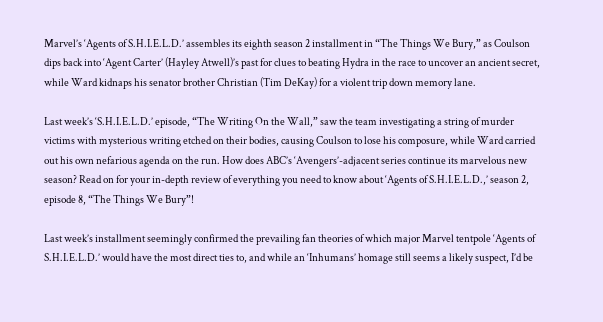Marvel’s ‘Agents of S.H.I.E.L.D.’ assembles its eighth season 2 installment in “The Things We Bury,” as Coulson dips back into ‘Agent Carter’ (Hayley Atwell)’s past for clues to beating Hydra in the race to uncover an ancient secret, while Ward kidnaps his senator brother Christian (Tim DeKay) for a violent trip down memory lane.

Last week’s ‘S.H.I.E.L.D.’ episode, “The Writing On the Wall,” saw the team investigating a string of murder victims with mysterious writing etched on their bodies, causing Coulson to lose his composure, while Ward carried out his own nefarious agenda on the run. How does ABC’s ‘Avengers’-adjacent series continue its marvelous new season? Read on for your in-depth review of everything you need to know about ‘Agents of S.H.I.E.L.D.,’ season 2, episode 8, “The Things We Bury”!

Last week’s installment seemingly confirmed the prevailing fan theories of which major Marvel tentpole ‘Agents of S.H.I.E.L.D.’ would have the most direct ties to, and while an ‘Inhumans’ homage still seems a likely suspect, I’d be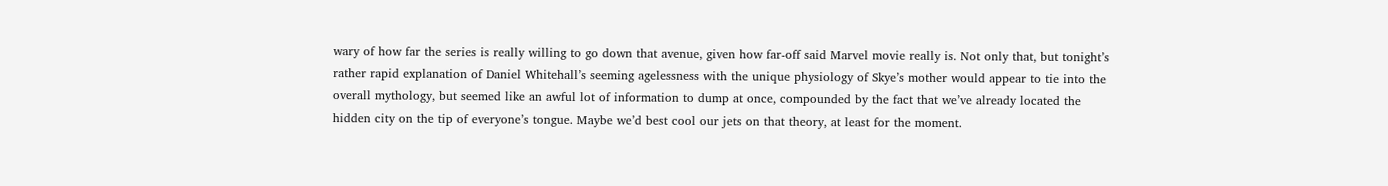wary of how far the series is really willing to go down that avenue, given how far-off said Marvel movie really is. Not only that, but tonight’s rather rapid explanation of Daniel Whitehall’s seeming agelessness with the unique physiology of Skye’s mother would appear to tie into the overall mythology, but seemed like an awful lot of information to dump at once, compounded by the fact that we’ve already located the hidden city on the tip of everyone’s tongue. Maybe we’d best cool our jets on that theory, at least for the moment.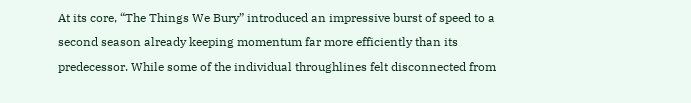At its core, “The Things We Bury” introduced an impressive burst of speed to a second season already keeping momentum far more efficiently than its predecessor. While some of the individual throughlines felt disconnected from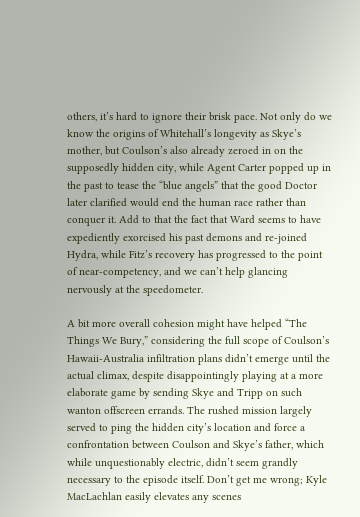others, it’s hard to ignore their brisk pace. Not only do we know the origins of Whitehall’s longevity as Skye’s mother, but Coulson’s also already zeroed in on the supposedly hidden city, while Agent Carter popped up in the past to tease the “blue angels” that the good Doctor later clarified would end the human race rather than conquer it. Add to that the fact that Ward seems to have expediently exorcised his past demons and re-joined Hydra, while Fitz’s recovery has progressed to the point of near-competency, and we can’t help glancing nervously at the speedometer.

A bit more overall cohesion might have helped “The Things We Bury,” considering the full scope of Coulson’s Hawaii-Australia infiltration plans didn’t emerge until the actual climax, despite disappointingly playing at a more elaborate game by sending Skye and Tripp on such wanton offscreen errands. The rushed mission largely served to ping the hidden city’s location and force a confrontation between Coulson and Skye’s father, which while unquestionably electric, didn’t seem grandly necessary to the episode itself. Don’t get me wrong; Kyle MacLachlan easily elevates any scenes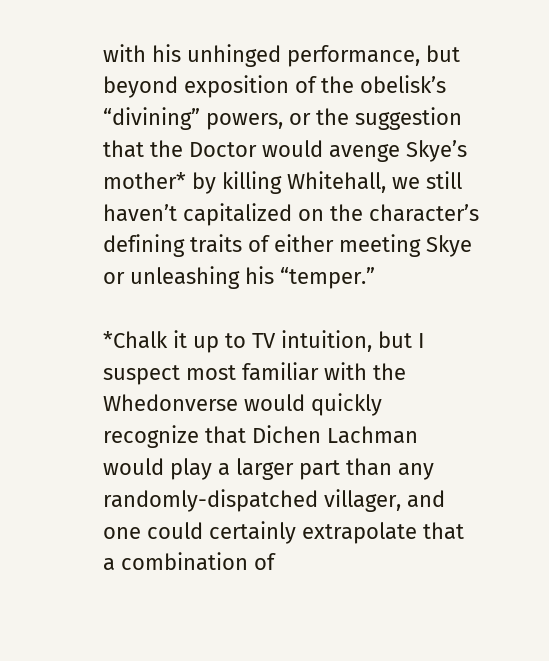with his unhinged performance, but beyond exposition of the obelisk’s “divining” powers, or the suggestion that the Doctor would avenge Skye’s mother* by killing Whitehall, we still haven’t capitalized on the character’s defining traits of either meeting Skye or unleashing his “temper.”

*Chalk it up to TV intuition, but I suspect most familiar with the Whedonverse would quickly recognize that Dichen Lachman would play a larger part than any randomly-dispatched villager, and one could certainly extrapolate that a combination of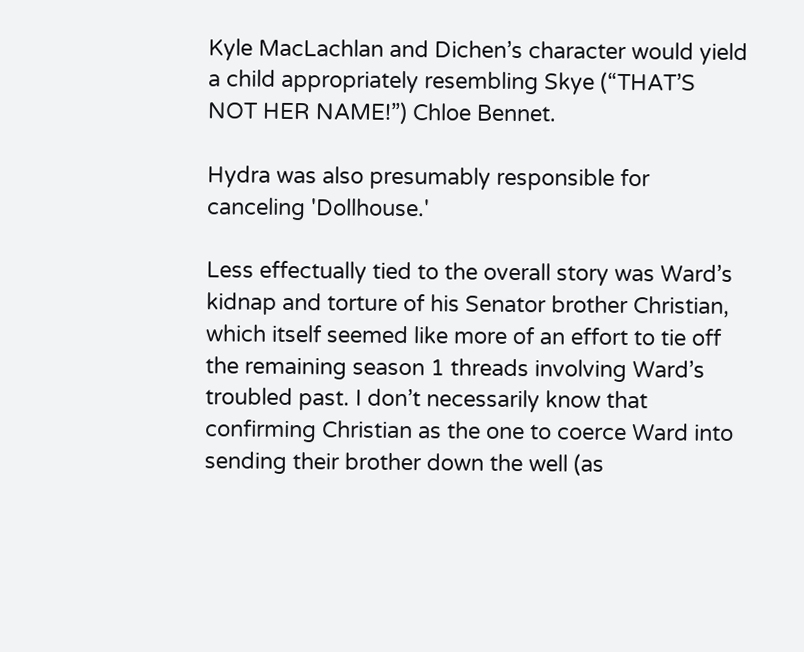Kyle MacLachlan and Dichen’s character would yield a child appropriately resembling Skye (“THAT’S NOT HER NAME!”) Chloe Bennet.

Hydra was also presumably responsible for canceling 'Dollhouse.'

Less effectually tied to the overall story was Ward’s kidnap and torture of his Senator brother Christian, which itself seemed like more of an effort to tie off the remaining season 1 threads involving Ward’s troubled past. I don’t necessarily know that confirming Christian as the one to coerce Ward into sending their brother down the well (as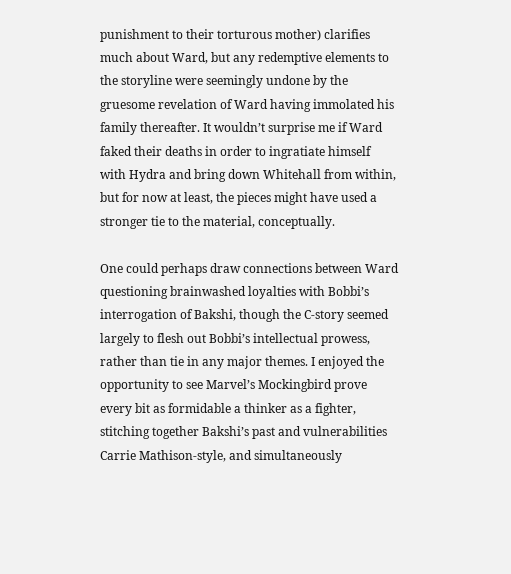punishment to their torturous mother) clarifies much about Ward, but any redemptive elements to the storyline were seemingly undone by the gruesome revelation of Ward having immolated his family thereafter. It wouldn’t surprise me if Ward faked their deaths in order to ingratiate himself with Hydra and bring down Whitehall from within, but for now at least, the pieces might have used a stronger tie to the material, conceptually.

One could perhaps draw connections between Ward questioning brainwashed loyalties with Bobbi’s interrogation of Bakshi, though the C-story seemed largely to flesh out Bobbi’s intellectual prowess, rather than tie in any major themes. I enjoyed the opportunity to see Marvel’s Mockingbird prove every bit as formidable a thinker as a fighter, stitching together Bakshi’s past and vulnerabilities Carrie Mathison-style, and simultaneously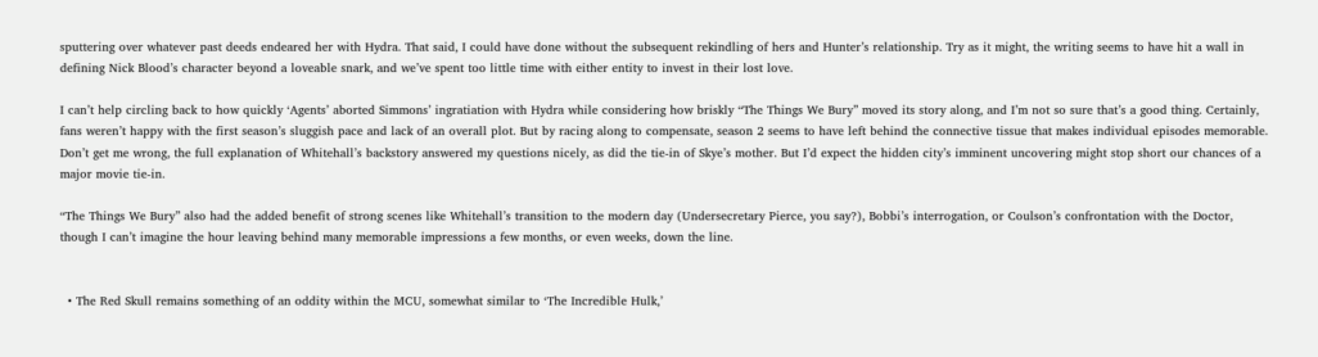sputtering over whatever past deeds endeared her with Hydra. That said, I could have done without the subsequent rekindling of hers and Hunter’s relationship. Try as it might, the writing seems to have hit a wall in defining Nick Blood’s character beyond a loveable snark, and we’ve spent too little time with either entity to invest in their lost love.

I can’t help circling back to how quickly ‘Agents’ aborted Simmons’ ingratiation with Hydra while considering how briskly “The Things We Bury” moved its story along, and I’m not so sure that’s a good thing. Certainly, fans weren’t happy with the first season’s sluggish pace and lack of an overall plot. But by racing along to compensate, season 2 seems to have left behind the connective tissue that makes individual episodes memorable. Don’t get me wrong, the full explanation of Whitehall’s backstory answered my questions nicely, as did the tie-in of Skye’s mother. But I’d expect the hidden city’s imminent uncovering might stop short our chances of a major movie tie-in.

“The Things We Bury” also had the added benefit of strong scenes like Whitehall’s transition to the modern day (Undersecretary Pierce, you say?), Bobbi’s interrogation, or Coulson’s confrontation with the Doctor, though I can’t imagine the hour leaving behind many memorable impressions a few months, or even weeks, down the line.


  • The Red Skull remains something of an oddity within the MCU, somewhat similar to ‘The Incredible Hulk,’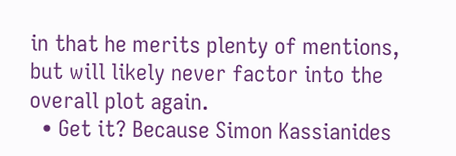in that he merits plenty of mentions, but will likely never factor into the overall plot again.
  • Get it? Because Simon Kassianides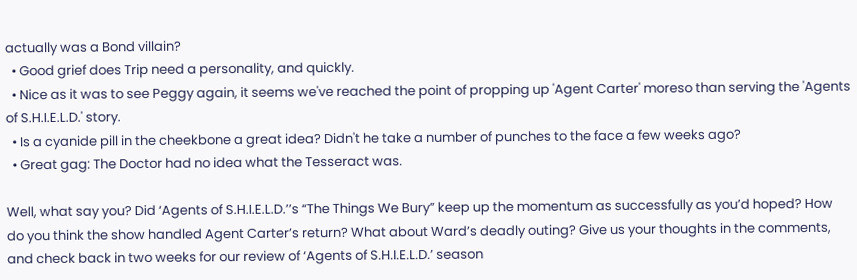actually was a Bond villain?
  • Good grief does Trip need a personality, and quickly.
  • Nice as it was to see Peggy again, it seems we've reached the point of propping up 'Agent Carter' moreso than serving the 'Agents of S.H.I.E.L.D.' story.
  • Is a cyanide pill in the cheekbone a great idea? Didn't he take a number of punches to the face a few weeks ago?
  • Great gag: The Doctor had no idea what the Tesseract was.

Well, what say you? Did ‘Agents of S.H.I.E.L.D.’’s “The Things We Bury” keep up the momentum as successfully as you’d hoped? How do you think the show handled Agent Carter’s return? What about Ward’s deadly outing? Give us your thoughts in the comments, and check back in two weeks for our review of ‘Agents of S.H.I.E.L.D.’ season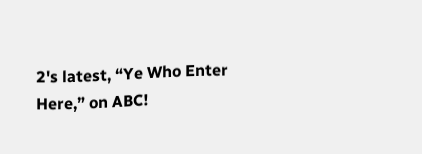2's latest, “Ye Who Enter Here,” on ABC!